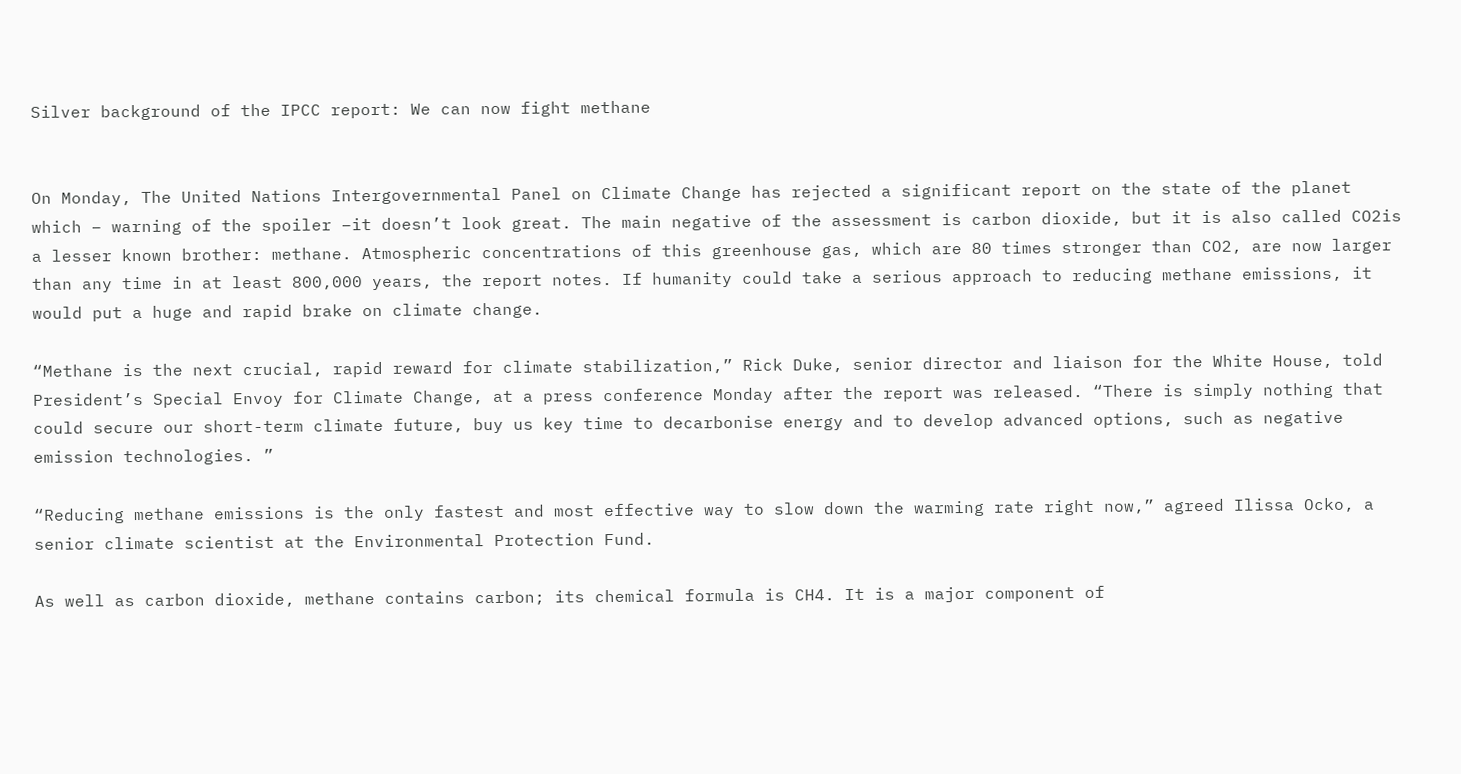Silver background of the IPCC report: We can now fight methane


On Monday, The United Nations Intergovernmental Panel on Climate Change has rejected a significant report on the state of the planet which – warning of the spoiler –it doesn’t look great. The main negative of the assessment is carbon dioxide, but it is also called CO2is a lesser known brother: methane. Atmospheric concentrations of this greenhouse gas, which are 80 times stronger than CO2, are now larger than any time in at least 800,000 years, the report notes. If humanity could take a serious approach to reducing methane emissions, it would put a huge and rapid brake on climate change.

“Methane is the next crucial, rapid reward for climate stabilization,” Rick Duke, senior director and liaison for the White House, told President’s Special Envoy for Climate Change, at a press conference Monday after the report was released. “There is simply nothing that could secure our short-term climate future, buy us key time to decarbonise energy and to develop advanced options, such as negative emission technologies. ”

“Reducing methane emissions is the only fastest and most effective way to slow down the warming rate right now,” agreed Ilissa Ocko, a senior climate scientist at the Environmental Protection Fund.

As well as carbon dioxide, methane contains carbon; its chemical formula is CH4. It is a major component of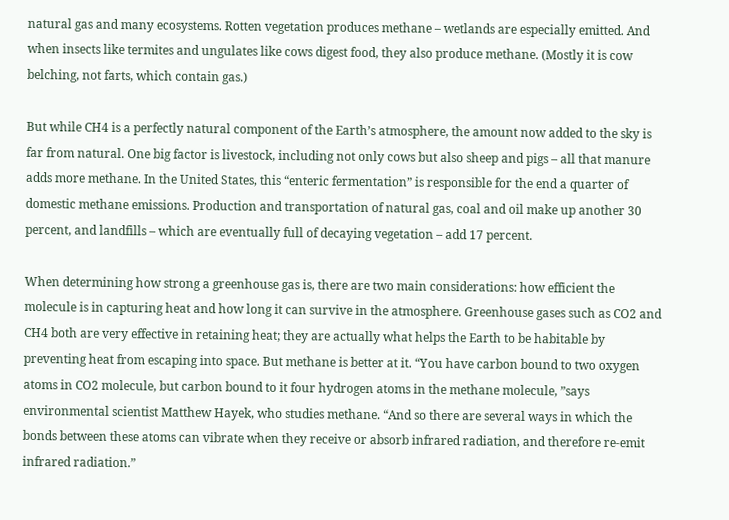natural gas and many ecosystems. Rotten vegetation produces methane – wetlands are especially emitted. And when insects like termites and ungulates like cows digest food, they also produce methane. (Mostly it is cow belching, not farts, which contain gas.)

But while CH4 is a perfectly natural component of the Earth’s atmosphere, the amount now added to the sky is far from natural. One big factor is livestock, including not only cows but also sheep and pigs – all that manure adds more methane. In the United States, this “enteric fermentation” is responsible for the end a quarter of domestic methane emissions. Production and transportation of natural gas, coal and oil make up another 30 percent, and landfills – which are eventually full of decaying vegetation – add 17 percent.

When determining how strong a greenhouse gas is, there are two main considerations: how efficient the molecule is in capturing heat and how long it can survive in the atmosphere. Greenhouse gases such as CO2 and CH4 both are very effective in retaining heat; they are actually what helps the Earth to be habitable by preventing heat from escaping into space. But methane is better at it. “You have carbon bound to two oxygen atoms in CO2 molecule, but carbon bound to it four hydrogen atoms in the methane molecule, ”says environmental scientist Matthew Hayek, who studies methane. “And so there are several ways in which the bonds between these atoms can vibrate when they receive or absorb infrared radiation, and therefore re-emit infrared radiation.”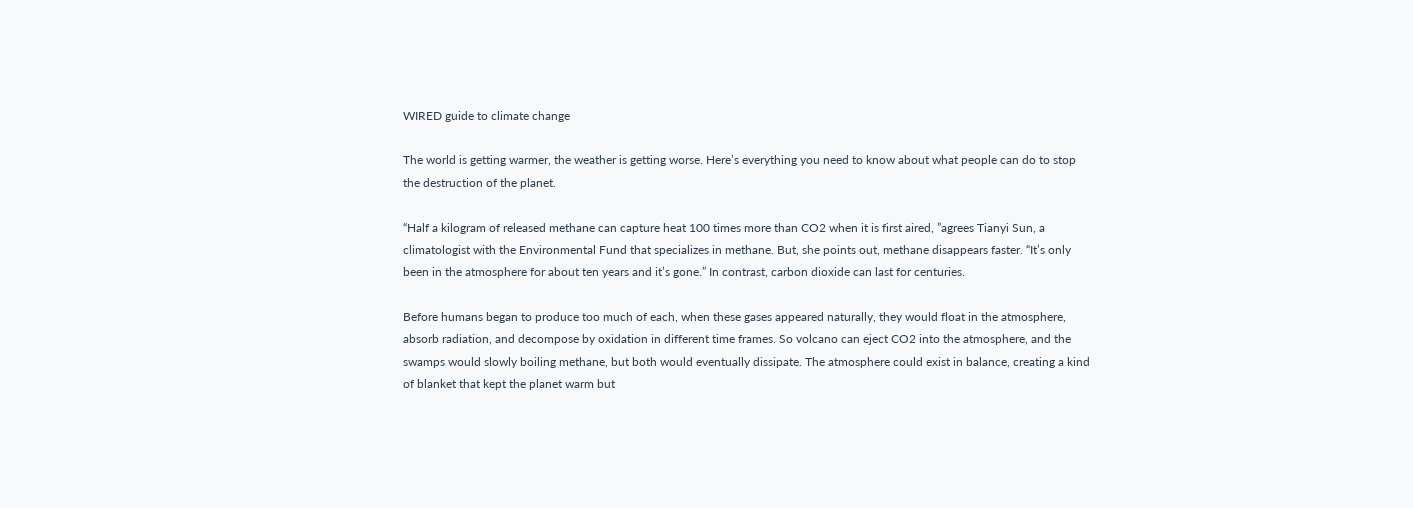WIRED guide to climate change

The world is getting warmer, the weather is getting worse. Here’s everything you need to know about what people can do to stop the destruction of the planet.

“Half a kilogram of released methane can capture heat 100 times more than CO2 when it is first aired, ”agrees Tianyi Sun, a climatologist with the Environmental Fund that specializes in methane. But, she points out, methane disappears faster. “It’s only been in the atmosphere for about ten years and it’s gone.” In contrast, carbon dioxide can last for centuries.

Before humans began to produce too much of each, when these gases appeared naturally, they would float in the atmosphere, absorb radiation, and decompose by oxidation in different time frames. So volcano can eject CO2 into the atmosphere, and the swamps would slowly boiling methane, but both would eventually dissipate. The atmosphere could exist in balance, creating a kind of blanket that kept the planet warm but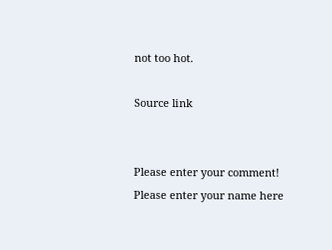not too hot.

Source link


Please enter your comment!
Please enter your name here